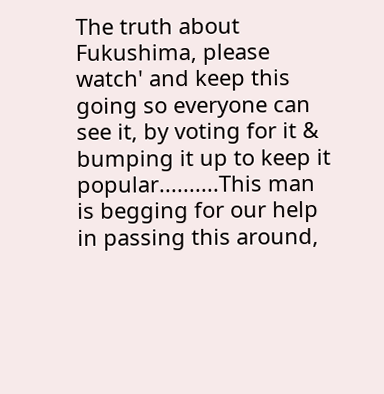The truth about Fukushima, please watch' and keep this going so everyone can see it, by voting for it & bumping it up to keep it popular..........This man is begging for our help in passing this around,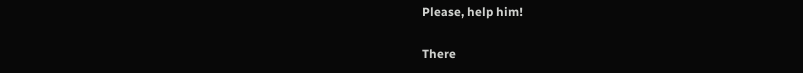Please, help him!

There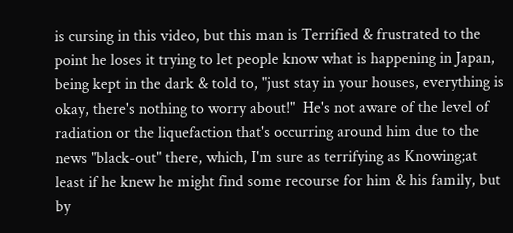is cursing in this video, but this man is Terrified & frustrated to the point he loses it trying to let people know what is happening in Japan, being kept in the dark & told to, "just stay in your houses, everything is okay, there's nothing to worry about!"  He's not aware of the level of radiation or the liquefaction that's occurring around him due to the news "black-out" there, which, I'm sure as terrifying as Knowing;at least if he knew he might find some recourse for him & his family, but by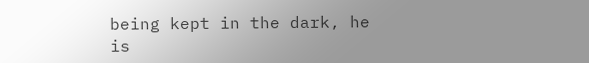being kept in the dark, he is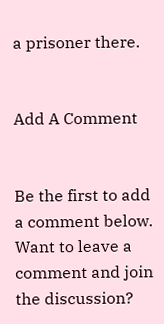a prisoner there.


Add A Comment


Be the first to add a comment below.
Want to leave a comment and join the discussion?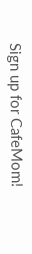Sign up for CafeMom!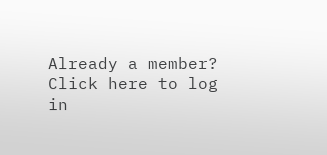Already a member? Click here to log in